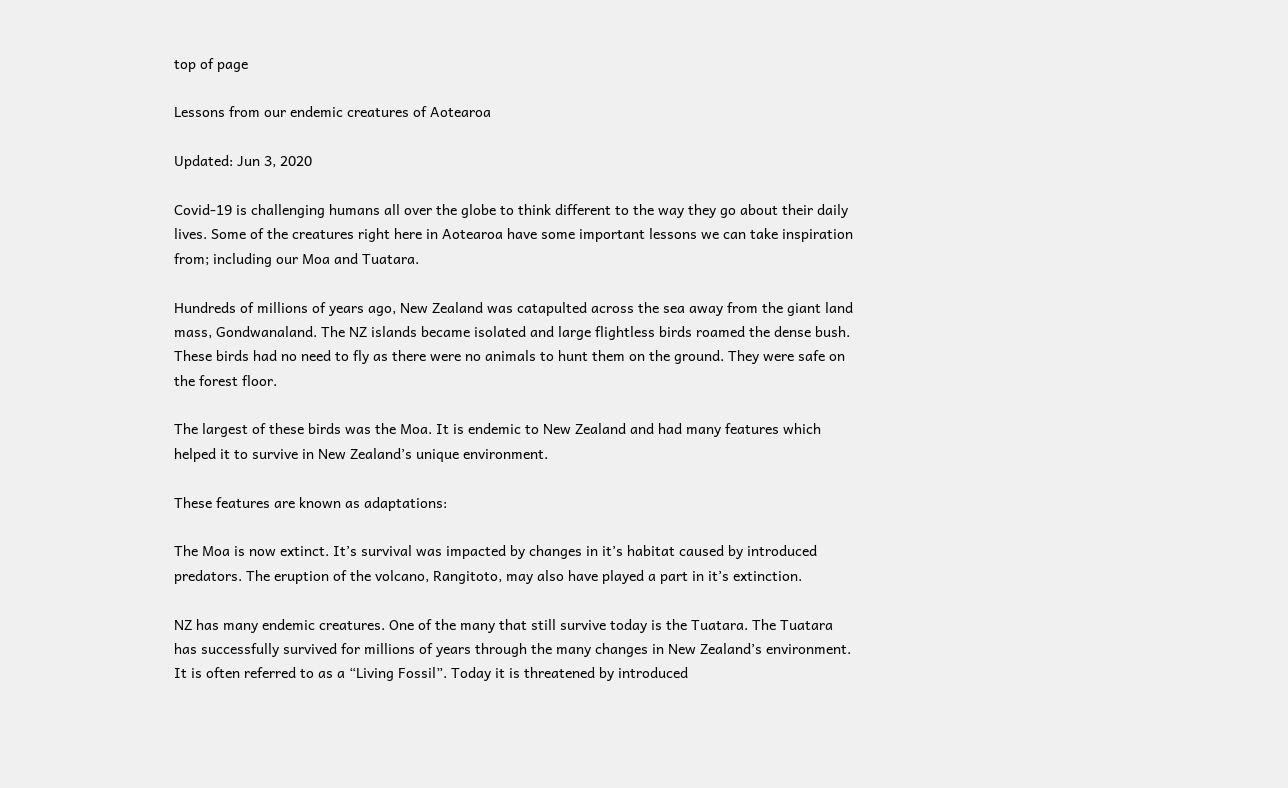top of page

Lessons from our endemic creatures of Aotearoa

Updated: Jun 3, 2020

Covid-19 is challenging humans all over the globe to think different to the way they go about their daily lives. Some of the creatures right here in Aotearoa have some important lessons we can take inspiration from; including our Moa and Tuatara.

Hundreds of millions of years ago, New Zealand was catapulted across the sea away from the giant land mass, Gondwanaland. The NZ islands became isolated and large flightless birds roamed the dense bush. These birds had no need to fly as there were no animals to hunt them on the ground. They were safe on the forest floor.

The largest of these birds was the Moa. It is endemic to New Zealand and had many features which helped it to survive in New Zealand’s unique environment.

These features are known as adaptations:

The Moa is now extinct. It’s survival was impacted by changes in it’s habitat caused by introduced predators. The eruption of the volcano, Rangitoto, may also have played a part in it’s extinction.

NZ has many endemic creatures. One of the many that still survive today is the Tuatara. The Tuatara has successfully survived for millions of years through the many changes in New Zealand’s environment. It is often referred to as a “Living Fossil”. Today it is threatened by introduced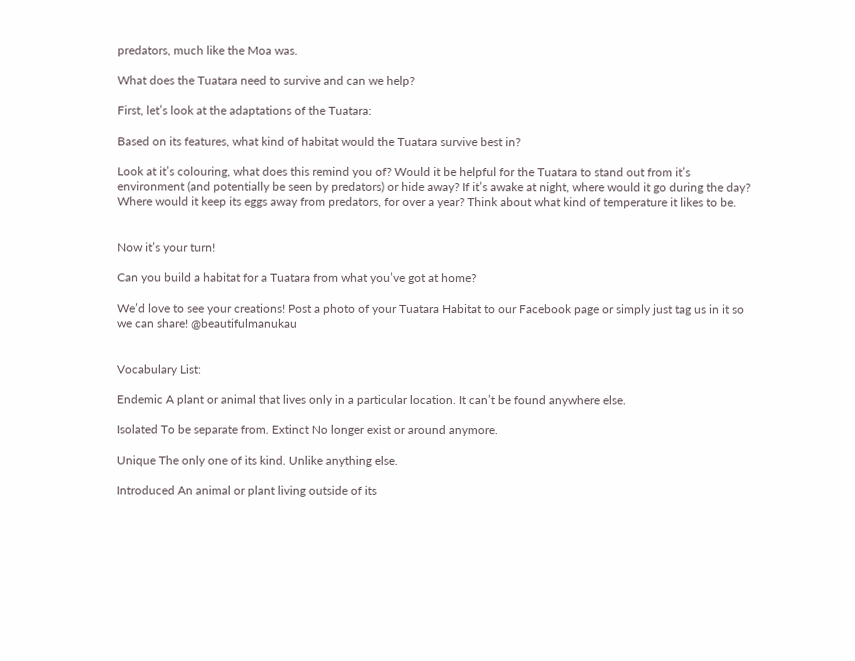predators, much like the Moa was.

What does the Tuatara need to survive and can we help?

First, let’s look at the adaptations of the Tuatara:

Based on its features, what kind of habitat would the Tuatara survive best in?

Look at it’s colouring, what does this remind you of? Would it be helpful for the Tuatara to stand out from it’s environment (and potentially be seen by predators) or hide away? If it’s awake at night, where would it go during the day? Where would it keep its eggs away from predators, for over a year? Think about what kind of temperature it likes to be.


Now it’s your turn!

Can you build a habitat for a Tuatara from what you’ve got at home?

We’d love to see your creations! Post a photo of your Tuatara Habitat to our Facebook page or simply just tag us in it so we can share! @beautifulmanukau


Vocabulary List:

Endemic A plant or animal that lives only in a particular location. It can’t be found anywhere else.

Isolated To be separate from. Extinct No longer exist or around anymore.

Unique The only one of its kind. Unlike anything else.

Introduced An animal or plant living outside of its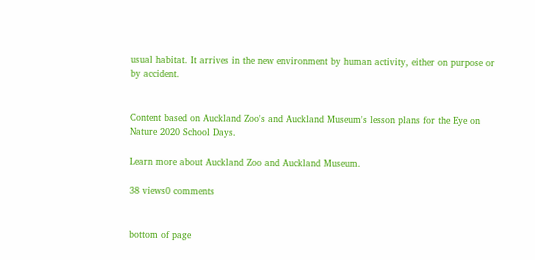usual habitat. It arrives in the new environment by human activity, either on purpose or by accident.


Content based on Auckland Zoo's and Auckland Museum's lesson plans for the Eye on Nature 2020 School Days.

Learn more about Auckland Zoo and Auckland Museum.

38 views0 comments


bottom of page